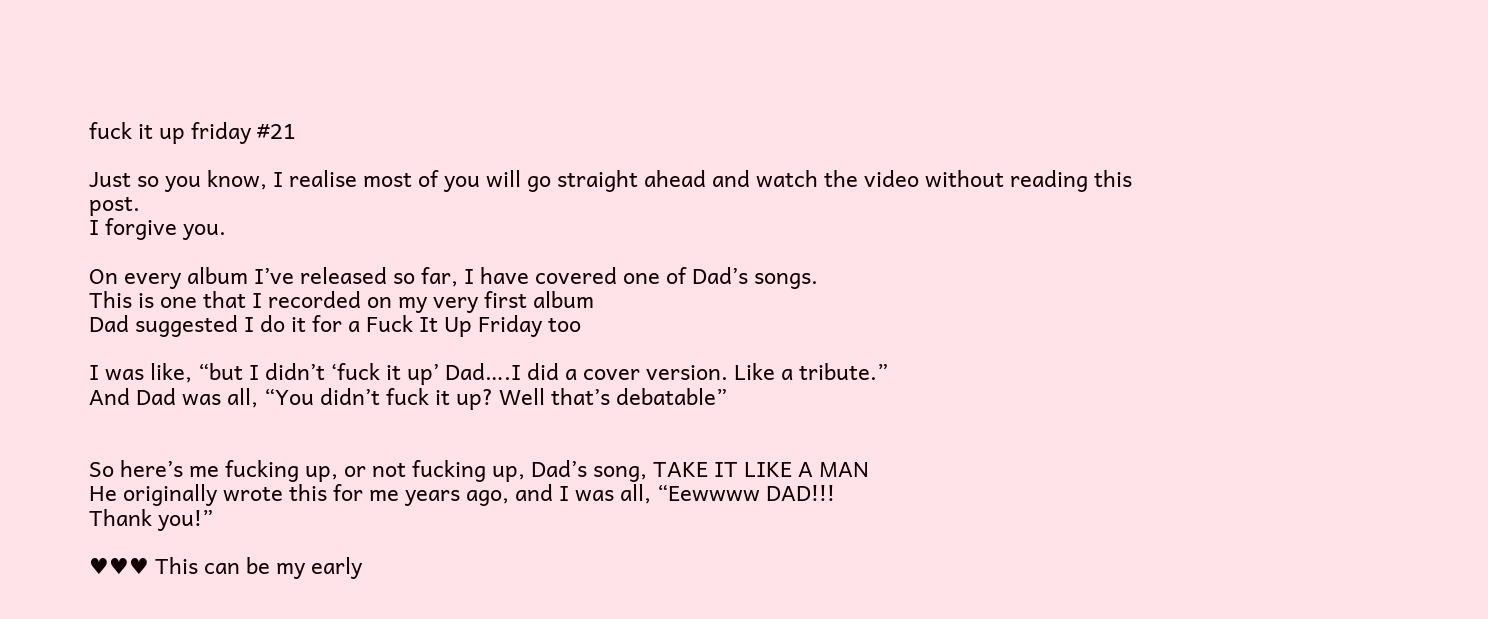fuck it up friday #21

Just so you know, I realise most of you will go straight ahead and watch the video without reading this post.
I forgive you.

On every album I’ve released so far, I have covered one of Dad’s songs.
This is one that I recorded on my very first album
Dad suggested I do it for a Fuck It Up Friday too

I was like, “but I didn’t ‘fuck it up’ Dad….I did a cover version. Like a tribute.”
And Dad was all, “You didn’t fuck it up? Well that’s debatable”


So here’s me fucking up, or not fucking up, Dad’s song, TAKE IT LIKE A MAN
He originally wrote this for me years ago, and I was all, “Eewwww DAD!!!
Thank you!”

♥♥♥ This can be my early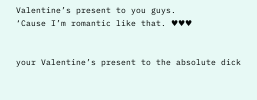Valentine’s present to you guys.
‘Cause I’m romantic like that. ♥♥♥


your Valentine’s present to the absolute dick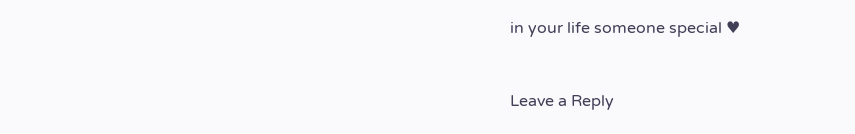in your life someone special ♥


Leave a Reply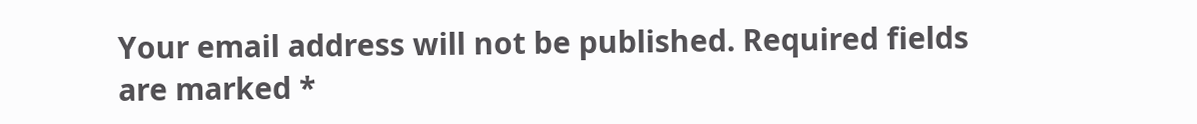Your email address will not be published. Required fields are marked *